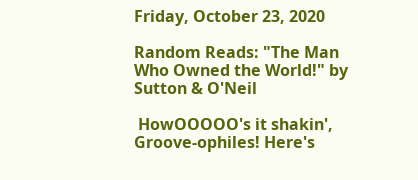Friday, October 23, 2020

Random Reads: "The Man Who Owned the World!" by Sutton & O'Neil

 HowOOOOO's it shakin', Groove-ophiles! Here's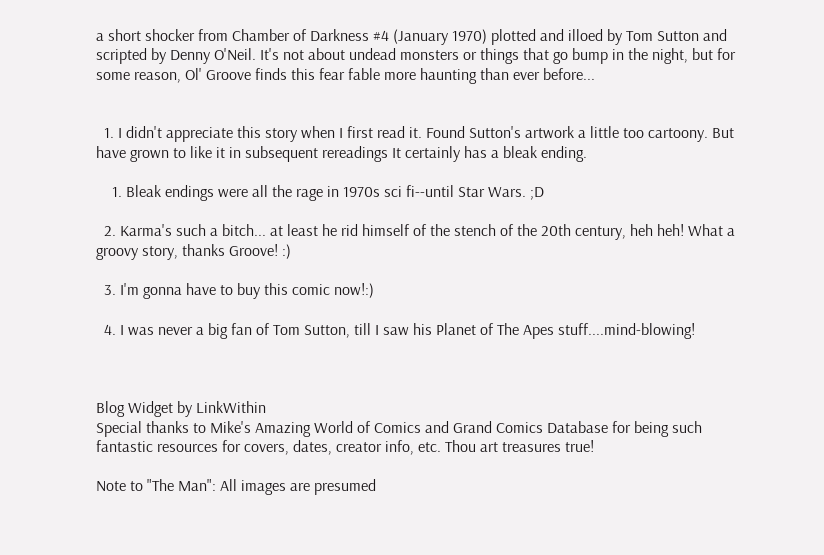a short shocker from Chamber of Darkness #4 (January 1970) plotted and illoed by Tom Sutton and scripted by Denny O'Neil. It's not about undead monsters or things that go bump in the night, but for some reason, Ol' Groove finds this fear fable more haunting than ever before...


  1. I didn't appreciate this story when I first read it. Found Sutton's artwork a little too cartoony. But have grown to like it in subsequent rereadings It certainly has a bleak ending.

    1. Bleak endings were all the rage in 1970s sci fi--until Star Wars. ;D

  2. Karma's such a bitch... at least he rid himself of the stench of the 20th century, heh heh! What a groovy story, thanks Groove! :)

  3. I'm gonna have to buy this comic now!:)

  4. I was never a big fan of Tom Sutton, till I saw his Planet of The Apes stuff....mind-blowing!



Blog Widget by LinkWithin
Special thanks to Mike's Amazing World of Comics and Grand Comics Database for being such fantastic resources for covers, dates, creator info, etc. Thou art treasures true!

Note to "The Man": All images are presumed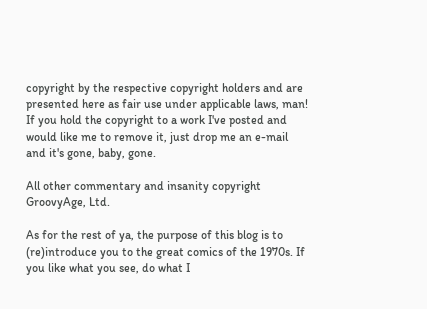copyright by the respective copyright holders and are presented here as fair use under applicable laws, man! If you hold the copyright to a work I've posted and would like me to remove it, just drop me an e-mail and it's gone, baby, gone.

All other commentary and insanity copyright GroovyAge, Ltd.

As for the rest of ya, the purpose of this blog is to (re)introduce you to the great comics of the 1970s. If you like what you see, do what I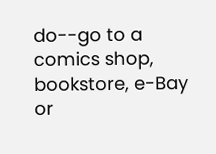do--go to a comics shop, bookstore, e-Bay or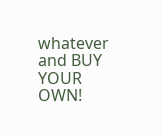whatever and BUY YOUR OWN!